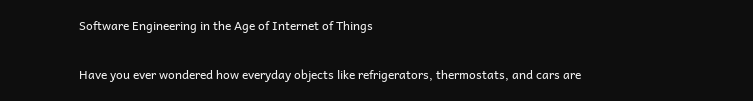Software Engineering in the Age of Internet of Things

Have you ever wondered how everyday objects like refrigerators, thermostats, and cars are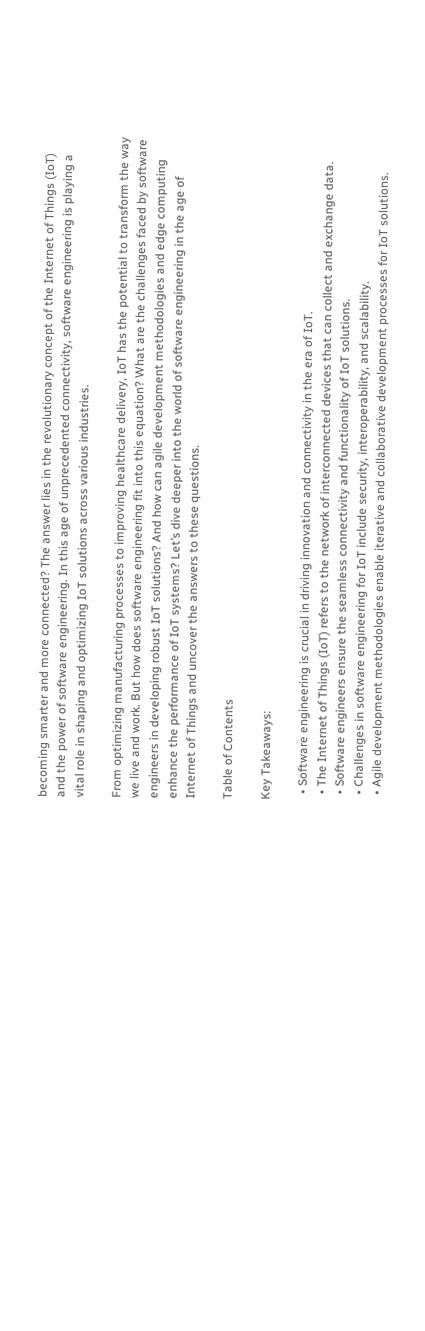becoming smarter and more connected? The answer lies in the revolutionary concept of the Internet of Things (IoT) and the power of software engineering. In this age of unprecedented connectivity, software engineering is playing a vital role in shaping and optimizing IoT solutions across various industries.

From optimizing manufacturing processes to improving healthcare delivery, IoT has the potential to transform the way we live and work. But how does software engineering fit into this equation? What are the challenges faced by software engineers in developing robust IoT solutions? And how can agile development methodologies and edge computing enhance the performance of IoT systems? Let’s dive deeper into the world of software engineering in the age of Internet of Things and uncover the answers to these questions.

Table of Contents

Key Takeaways:

  • Software engineering is crucial in driving innovation and connectivity in the era of IoT.
  • The Internet of Things (IoT) refers to the network of interconnected devices that can collect and exchange data.
  • Software engineers ensure the seamless connectivity and functionality of IoT solutions.
  • Challenges in software engineering for IoT include security, interoperability, and scalability.
  • Agile development methodologies enable iterative and collaborative development processes for IoT solutions.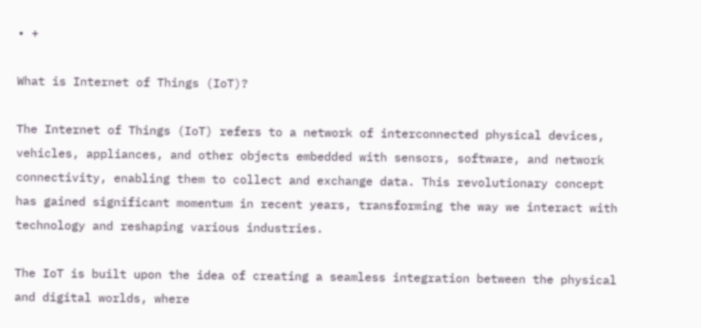• +

What is Internet of Things (IoT)?

The Internet of Things (IoT) refers to a network of interconnected physical devices, vehicles, appliances, and other objects embedded with sensors, software, and network connectivity, enabling them to collect and exchange data. This revolutionary concept has gained significant momentum in recent years, transforming the way we interact with technology and reshaping various industries.

The IoT is built upon the idea of creating a seamless integration between the physical and digital worlds, where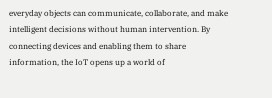everyday objects can communicate, collaborate, and make intelligent decisions without human intervention. By connecting devices and enabling them to share information, the IoT opens up a world of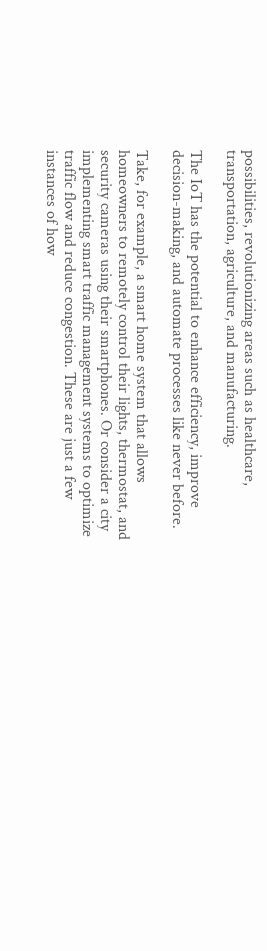possibilities, revolutionizing areas such as healthcare, transportation, agriculture, and manufacturing.

The IoT has the potential to enhance efficiency, improve decision-making, and automate processes like never before.

Take, for example, a smart home system that allows homeowners to remotely control their lights, thermostat, and security cameras using their smartphones. Or consider a city implementing smart traffic management systems to optimize traffic flow and reduce congestion. These are just a few instances of how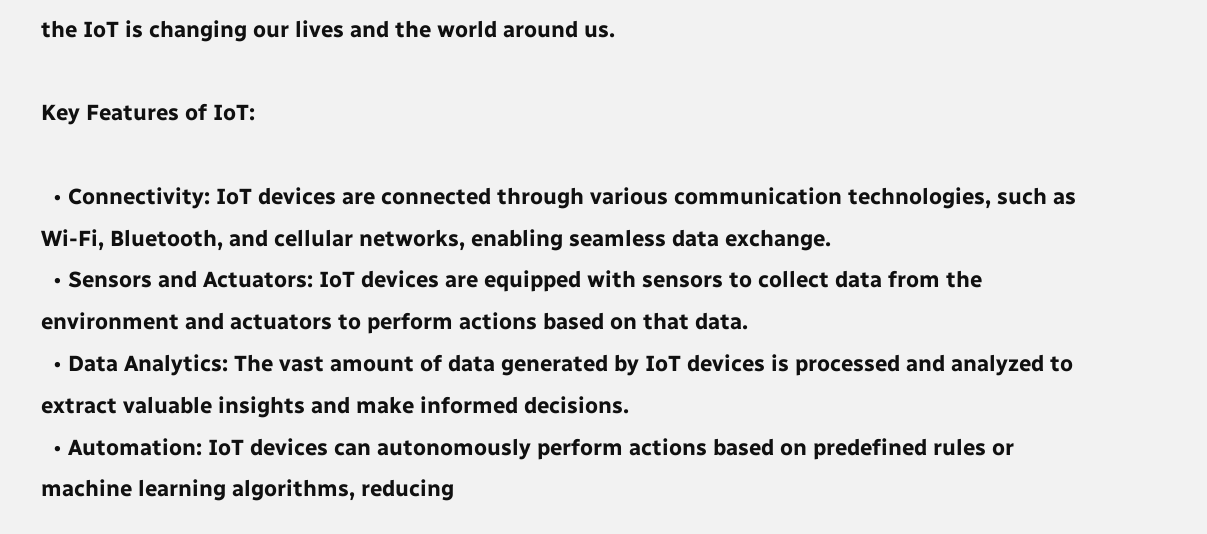the IoT is changing our lives and the world around us.

Key Features of IoT:

  • Connectivity: IoT devices are connected through various communication technologies, such as Wi-Fi, Bluetooth, and cellular networks, enabling seamless data exchange.
  • Sensors and Actuators: IoT devices are equipped with sensors to collect data from the environment and actuators to perform actions based on that data.
  • Data Analytics: The vast amount of data generated by IoT devices is processed and analyzed to extract valuable insights and make informed decisions.
  • Automation: IoT devices can autonomously perform actions based on predefined rules or machine learning algorithms, reducing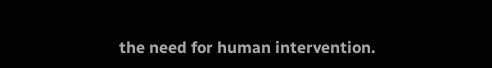the need for human intervention.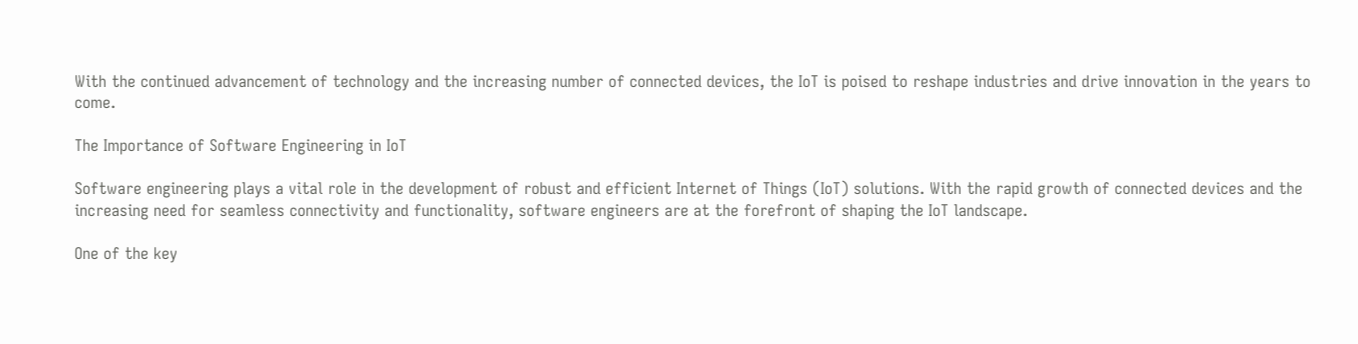With the continued advancement of technology and the increasing number of connected devices, the IoT is poised to reshape industries and drive innovation in the years to come.

The Importance of Software Engineering in IoT

Software engineering plays a vital role in the development of robust and efficient Internet of Things (IoT) solutions. With the rapid growth of connected devices and the increasing need for seamless connectivity and functionality, software engineers are at the forefront of shaping the IoT landscape.

One of the key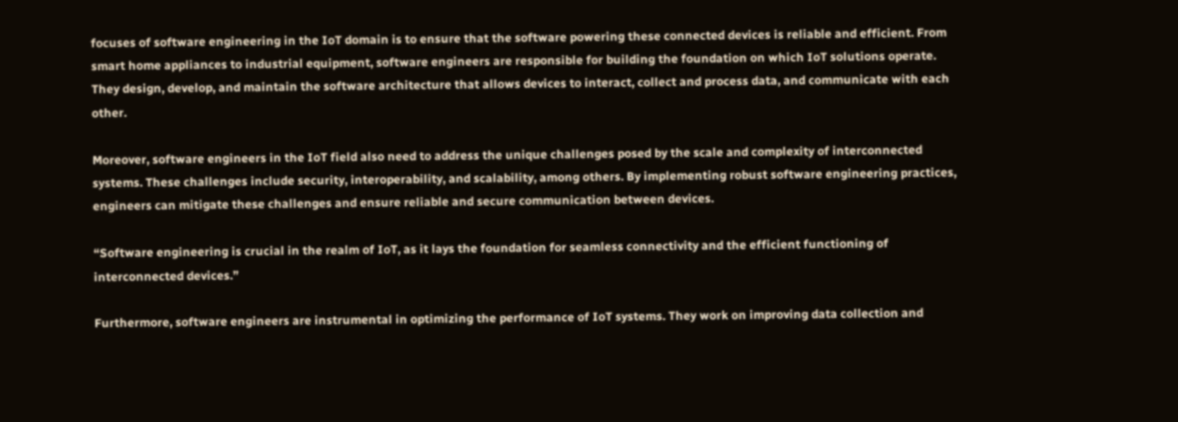focuses of software engineering in the IoT domain is to ensure that the software powering these connected devices is reliable and efficient. From smart home appliances to industrial equipment, software engineers are responsible for building the foundation on which IoT solutions operate. They design, develop, and maintain the software architecture that allows devices to interact, collect and process data, and communicate with each other.

Moreover, software engineers in the IoT field also need to address the unique challenges posed by the scale and complexity of interconnected systems. These challenges include security, interoperability, and scalability, among others. By implementing robust software engineering practices, engineers can mitigate these challenges and ensure reliable and secure communication between devices.

“Software engineering is crucial in the realm of IoT, as it lays the foundation for seamless connectivity and the efficient functioning of interconnected devices.”

Furthermore, software engineers are instrumental in optimizing the performance of IoT systems. They work on improving data collection and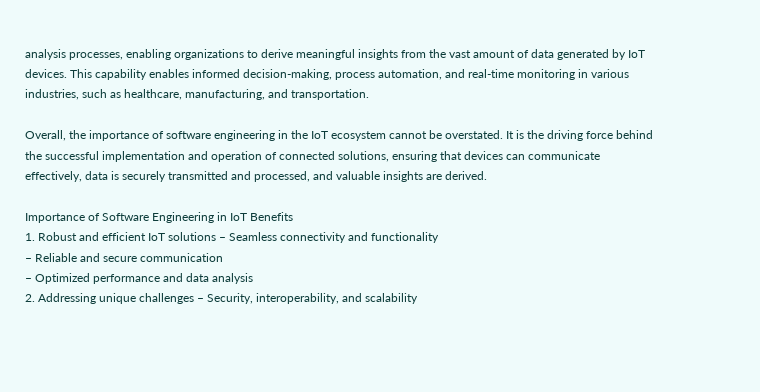analysis processes, enabling organizations to derive meaningful insights from the vast amount of data generated by IoT devices. This capability enables informed decision-making, process automation, and real-time monitoring in various industries, such as healthcare, manufacturing, and transportation.

Overall, the importance of software engineering in the IoT ecosystem cannot be overstated. It is the driving force behind the successful implementation and operation of connected solutions, ensuring that devices can communicate effectively, data is securely transmitted and processed, and valuable insights are derived.

Importance of Software Engineering in IoT Benefits
1. Robust and efficient IoT solutions – Seamless connectivity and functionality
– Reliable and secure communication
– Optimized performance and data analysis
2. Addressing unique challenges – Security, interoperability, and scalability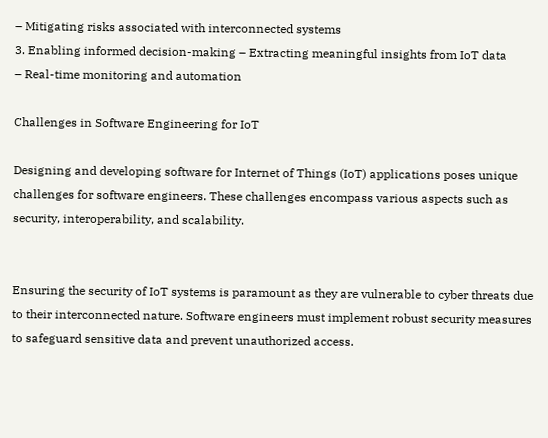– Mitigating risks associated with interconnected systems
3. Enabling informed decision-making – Extracting meaningful insights from IoT data
– Real-time monitoring and automation

Challenges in Software Engineering for IoT

Designing and developing software for Internet of Things (IoT) applications poses unique challenges for software engineers. These challenges encompass various aspects such as security, interoperability, and scalability.


Ensuring the security of IoT systems is paramount as they are vulnerable to cyber threats due to their interconnected nature. Software engineers must implement robust security measures to safeguard sensitive data and prevent unauthorized access.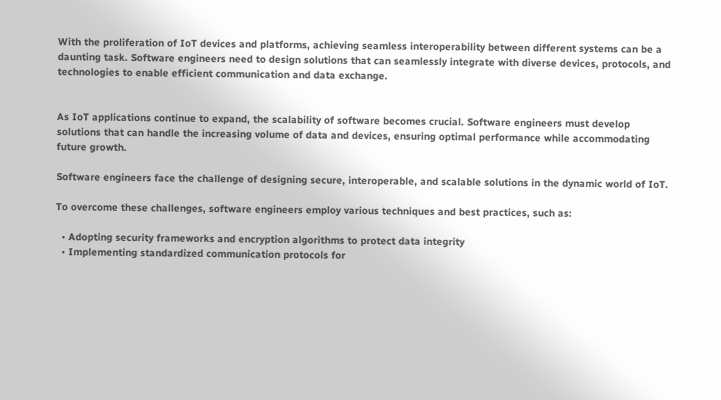With the proliferation of IoT devices and platforms, achieving seamless interoperability between different systems can be a daunting task. Software engineers need to design solutions that can seamlessly integrate with diverse devices, protocols, and technologies to enable efficient communication and data exchange.


As IoT applications continue to expand, the scalability of software becomes crucial. Software engineers must develop solutions that can handle the increasing volume of data and devices, ensuring optimal performance while accommodating future growth.

Software engineers face the challenge of designing secure, interoperable, and scalable solutions in the dynamic world of IoT.

To overcome these challenges, software engineers employ various techniques and best practices, such as:

  • Adopting security frameworks and encryption algorithms to protect data integrity
  • Implementing standardized communication protocols for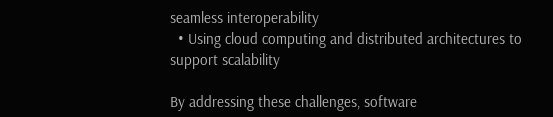seamless interoperability
  • Using cloud computing and distributed architectures to support scalability

By addressing these challenges, software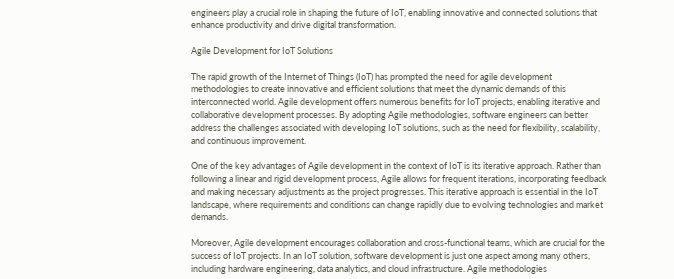engineers play a crucial role in shaping the future of IoT, enabling innovative and connected solutions that enhance productivity and drive digital transformation.

Agile Development for IoT Solutions

The rapid growth of the Internet of Things (IoT) has prompted the need for agile development methodologies to create innovative and efficient solutions that meet the dynamic demands of this interconnected world. Agile development offers numerous benefits for IoT projects, enabling iterative and collaborative development processes. By adopting Agile methodologies, software engineers can better address the challenges associated with developing IoT solutions, such as the need for flexibility, scalability, and continuous improvement.

One of the key advantages of Agile development in the context of IoT is its iterative approach. Rather than following a linear and rigid development process, Agile allows for frequent iterations, incorporating feedback and making necessary adjustments as the project progresses. This iterative approach is essential in the IoT landscape, where requirements and conditions can change rapidly due to evolving technologies and market demands.

Moreover, Agile development encourages collaboration and cross-functional teams, which are crucial for the success of IoT projects. In an IoT solution, software development is just one aspect among many others, including hardware engineering, data analytics, and cloud infrastructure. Agile methodologies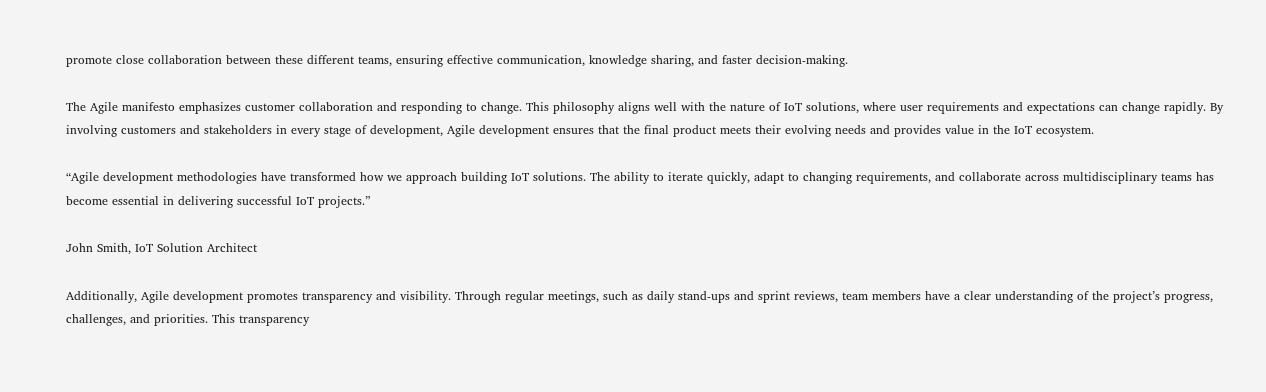promote close collaboration between these different teams, ensuring effective communication, knowledge sharing, and faster decision-making.

The Agile manifesto emphasizes customer collaboration and responding to change. This philosophy aligns well with the nature of IoT solutions, where user requirements and expectations can change rapidly. By involving customers and stakeholders in every stage of development, Agile development ensures that the final product meets their evolving needs and provides value in the IoT ecosystem.

“Agile development methodologies have transformed how we approach building IoT solutions. The ability to iterate quickly, adapt to changing requirements, and collaborate across multidisciplinary teams has become essential in delivering successful IoT projects.”

John Smith, IoT Solution Architect

Additionally, Agile development promotes transparency and visibility. Through regular meetings, such as daily stand-ups and sprint reviews, team members have a clear understanding of the project’s progress, challenges, and priorities. This transparency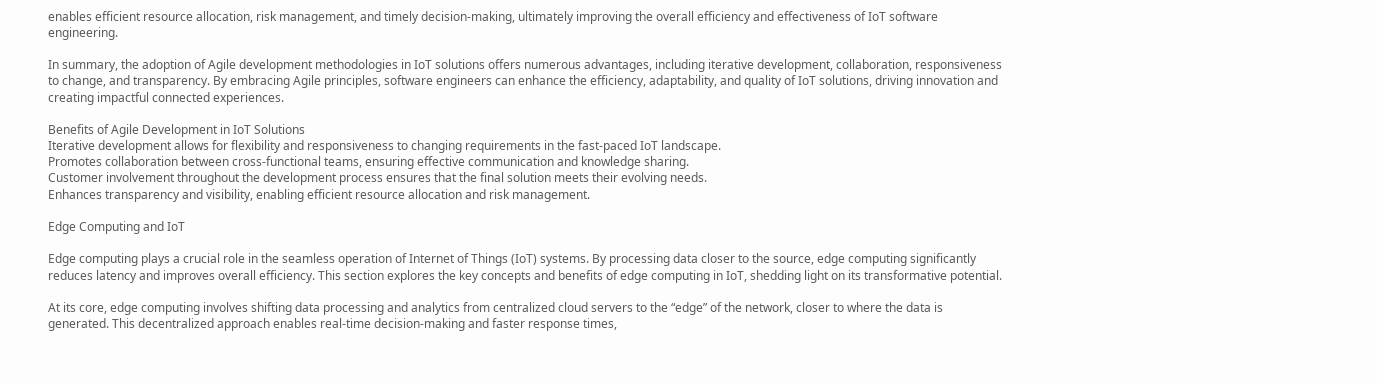enables efficient resource allocation, risk management, and timely decision-making, ultimately improving the overall efficiency and effectiveness of IoT software engineering.

In summary, the adoption of Agile development methodologies in IoT solutions offers numerous advantages, including iterative development, collaboration, responsiveness to change, and transparency. By embracing Agile principles, software engineers can enhance the efficiency, adaptability, and quality of IoT solutions, driving innovation and creating impactful connected experiences.

Benefits of Agile Development in IoT Solutions
Iterative development allows for flexibility and responsiveness to changing requirements in the fast-paced IoT landscape.
Promotes collaboration between cross-functional teams, ensuring effective communication and knowledge sharing.
Customer involvement throughout the development process ensures that the final solution meets their evolving needs.
Enhances transparency and visibility, enabling efficient resource allocation and risk management.

Edge Computing and IoT

Edge computing plays a crucial role in the seamless operation of Internet of Things (IoT) systems. By processing data closer to the source, edge computing significantly reduces latency and improves overall efficiency. This section explores the key concepts and benefits of edge computing in IoT, shedding light on its transformative potential.

At its core, edge computing involves shifting data processing and analytics from centralized cloud servers to the “edge” of the network, closer to where the data is generated. This decentralized approach enables real-time decision-making and faster response times,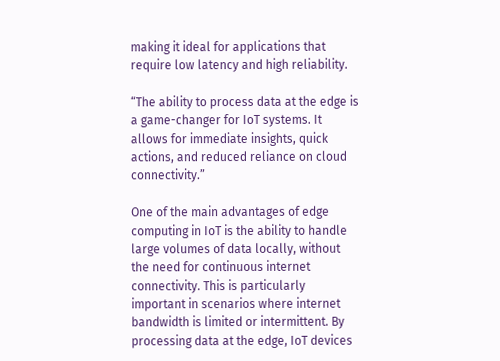making it ideal for applications that require low latency and high reliability.

“The ability to process data at the edge is a game-changer for IoT systems. It allows for immediate insights, quick actions, and reduced reliance on cloud connectivity.”

One of the main advantages of edge computing in IoT is the ability to handle large volumes of data locally, without the need for continuous internet connectivity. This is particularly important in scenarios where internet bandwidth is limited or intermittent. By processing data at the edge, IoT devices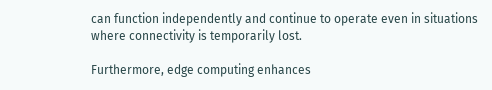can function independently and continue to operate even in situations where connectivity is temporarily lost.

Furthermore, edge computing enhances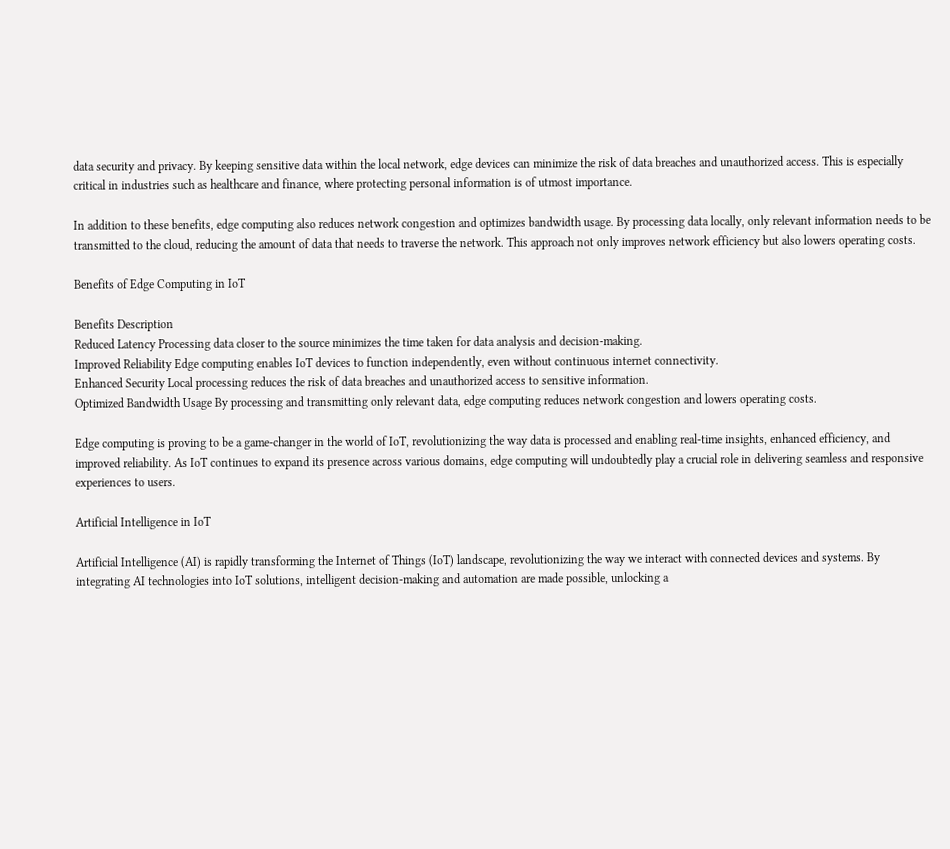data security and privacy. By keeping sensitive data within the local network, edge devices can minimize the risk of data breaches and unauthorized access. This is especially critical in industries such as healthcare and finance, where protecting personal information is of utmost importance.

In addition to these benefits, edge computing also reduces network congestion and optimizes bandwidth usage. By processing data locally, only relevant information needs to be transmitted to the cloud, reducing the amount of data that needs to traverse the network. This approach not only improves network efficiency but also lowers operating costs.

Benefits of Edge Computing in IoT

Benefits Description
Reduced Latency Processing data closer to the source minimizes the time taken for data analysis and decision-making.
Improved Reliability Edge computing enables IoT devices to function independently, even without continuous internet connectivity.
Enhanced Security Local processing reduces the risk of data breaches and unauthorized access to sensitive information.
Optimized Bandwidth Usage By processing and transmitting only relevant data, edge computing reduces network congestion and lowers operating costs.

Edge computing is proving to be a game-changer in the world of IoT, revolutionizing the way data is processed and enabling real-time insights, enhanced efficiency, and improved reliability. As IoT continues to expand its presence across various domains, edge computing will undoubtedly play a crucial role in delivering seamless and responsive experiences to users.

Artificial Intelligence in IoT

Artificial Intelligence (AI) is rapidly transforming the Internet of Things (IoT) landscape, revolutionizing the way we interact with connected devices and systems. By integrating AI technologies into IoT solutions, intelligent decision-making and automation are made possible, unlocking a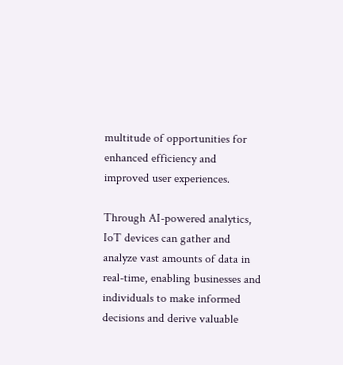multitude of opportunities for enhanced efficiency and improved user experiences.

Through AI-powered analytics, IoT devices can gather and analyze vast amounts of data in real-time, enabling businesses and individuals to make informed decisions and derive valuable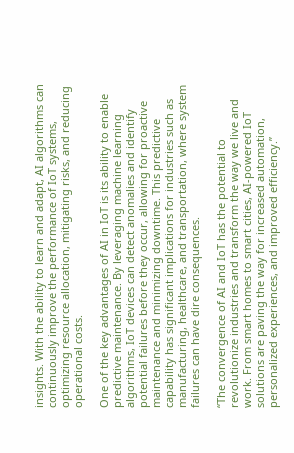insights. With the ability to learn and adapt, AI algorithms can continuously improve the performance of IoT systems, optimizing resource allocation, mitigating risks, and reducing operational costs.

One of the key advantages of AI in IoT is its ability to enable predictive maintenance. By leveraging machine learning algorithms, IoT devices can detect anomalies and identify potential failures before they occur, allowing for proactive maintenance and minimizing downtime. This predictive capability has significant implications for industries such as manufacturing, healthcare, and transportation, where system failures can have dire consequences.

“The convergence of AI and IoT has the potential to revolutionize industries and transform the way we live and work. From smart homes to smart cities, AI-powered IoT solutions are paving the way for increased automation, personalized experiences, and improved efficiency.”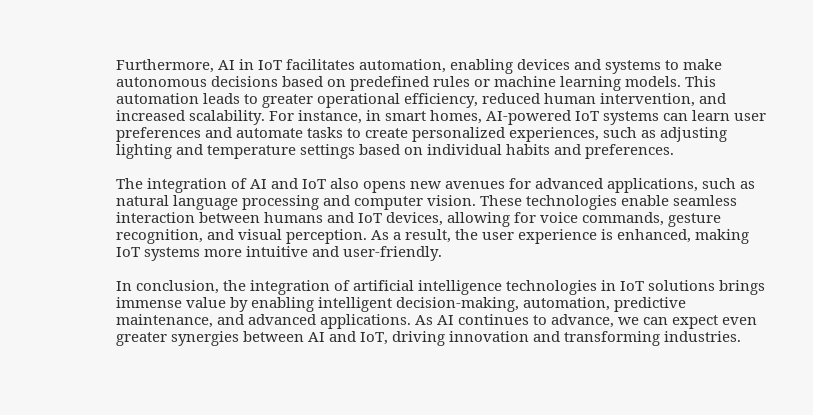Furthermore, AI in IoT facilitates automation, enabling devices and systems to make autonomous decisions based on predefined rules or machine learning models. This automation leads to greater operational efficiency, reduced human intervention, and increased scalability. For instance, in smart homes, AI-powered IoT systems can learn user preferences and automate tasks to create personalized experiences, such as adjusting lighting and temperature settings based on individual habits and preferences.

The integration of AI and IoT also opens new avenues for advanced applications, such as natural language processing and computer vision. These technologies enable seamless interaction between humans and IoT devices, allowing for voice commands, gesture recognition, and visual perception. As a result, the user experience is enhanced, making IoT systems more intuitive and user-friendly.

In conclusion, the integration of artificial intelligence technologies in IoT solutions brings immense value by enabling intelligent decision-making, automation, predictive maintenance, and advanced applications. As AI continues to advance, we can expect even greater synergies between AI and IoT, driving innovation and transforming industries.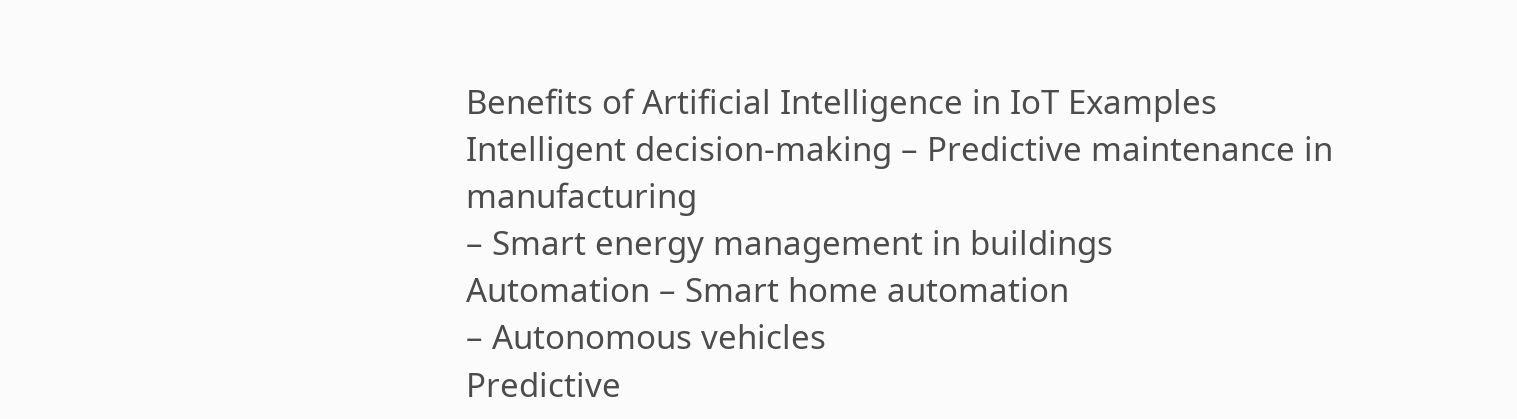Benefits of Artificial Intelligence in IoT Examples
Intelligent decision-making – Predictive maintenance in manufacturing
– Smart energy management in buildings
Automation – Smart home automation
– Autonomous vehicles
Predictive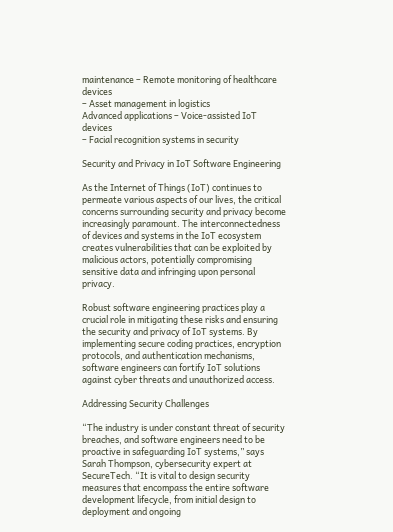maintenance – Remote monitoring of healthcare devices
– Asset management in logistics
Advanced applications – Voice-assisted IoT devices
– Facial recognition systems in security

Security and Privacy in IoT Software Engineering

As the Internet of Things (IoT) continues to permeate various aspects of our lives, the critical concerns surrounding security and privacy become increasingly paramount. The interconnectedness of devices and systems in the IoT ecosystem creates vulnerabilities that can be exploited by malicious actors, potentially compromising sensitive data and infringing upon personal privacy.

Robust software engineering practices play a crucial role in mitigating these risks and ensuring the security and privacy of IoT systems. By implementing secure coding practices, encryption protocols, and authentication mechanisms, software engineers can fortify IoT solutions against cyber threats and unauthorized access.

Addressing Security Challenges

“The industry is under constant threat of security breaches, and software engineers need to be proactive in safeguarding IoT systems,” says Sarah Thompson, cybersecurity expert at SecureTech. “It is vital to design security measures that encompass the entire software development lifecycle, from initial design to deployment and ongoing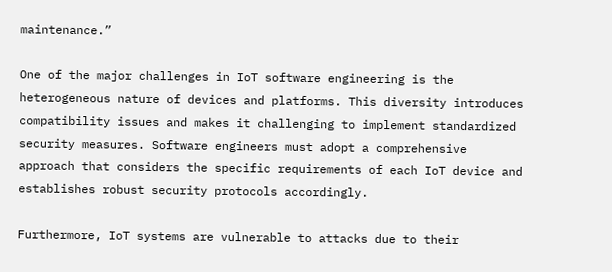maintenance.”

One of the major challenges in IoT software engineering is the heterogeneous nature of devices and platforms. This diversity introduces compatibility issues and makes it challenging to implement standardized security measures. Software engineers must adopt a comprehensive approach that considers the specific requirements of each IoT device and establishes robust security protocols accordingly.

Furthermore, IoT systems are vulnerable to attacks due to their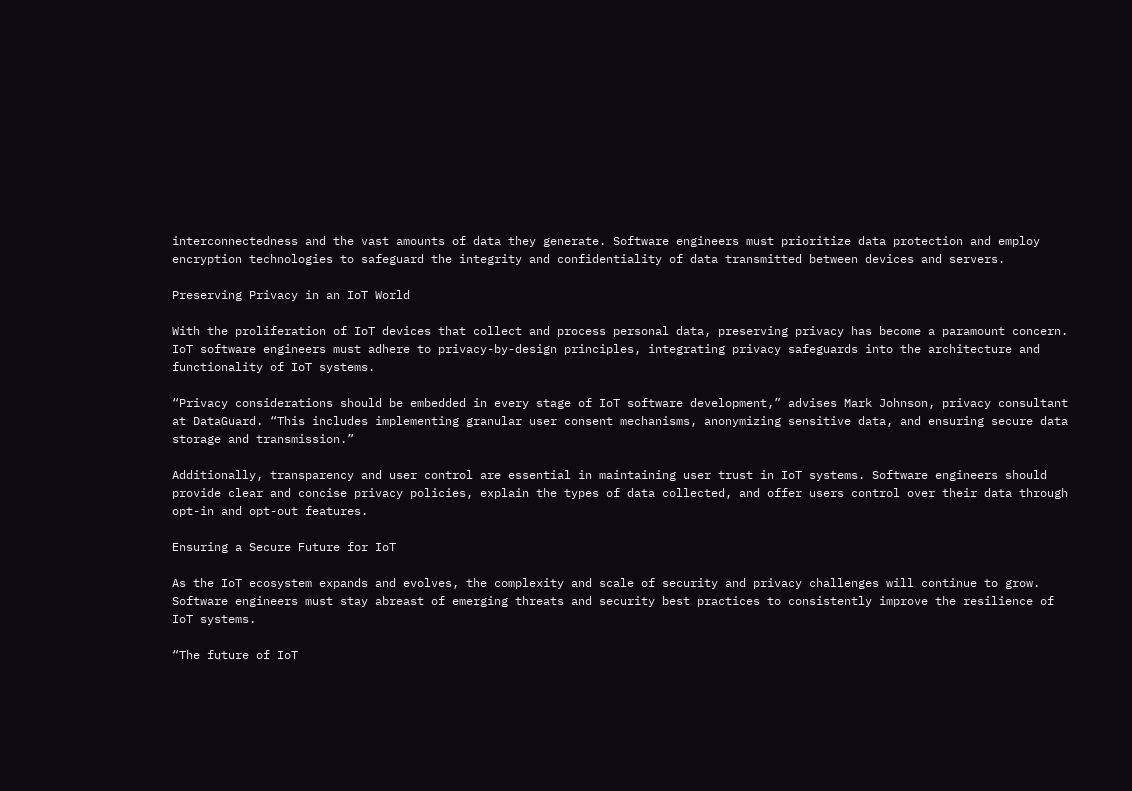interconnectedness and the vast amounts of data they generate. Software engineers must prioritize data protection and employ encryption technologies to safeguard the integrity and confidentiality of data transmitted between devices and servers.

Preserving Privacy in an IoT World

With the proliferation of IoT devices that collect and process personal data, preserving privacy has become a paramount concern. IoT software engineers must adhere to privacy-by-design principles, integrating privacy safeguards into the architecture and functionality of IoT systems.

“Privacy considerations should be embedded in every stage of IoT software development,” advises Mark Johnson, privacy consultant at DataGuard. “This includes implementing granular user consent mechanisms, anonymizing sensitive data, and ensuring secure data storage and transmission.”

Additionally, transparency and user control are essential in maintaining user trust in IoT systems. Software engineers should provide clear and concise privacy policies, explain the types of data collected, and offer users control over their data through opt-in and opt-out features.

Ensuring a Secure Future for IoT

As the IoT ecosystem expands and evolves, the complexity and scale of security and privacy challenges will continue to grow. Software engineers must stay abreast of emerging threats and security best practices to consistently improve the resilience of IoT systems.

“The future of IoT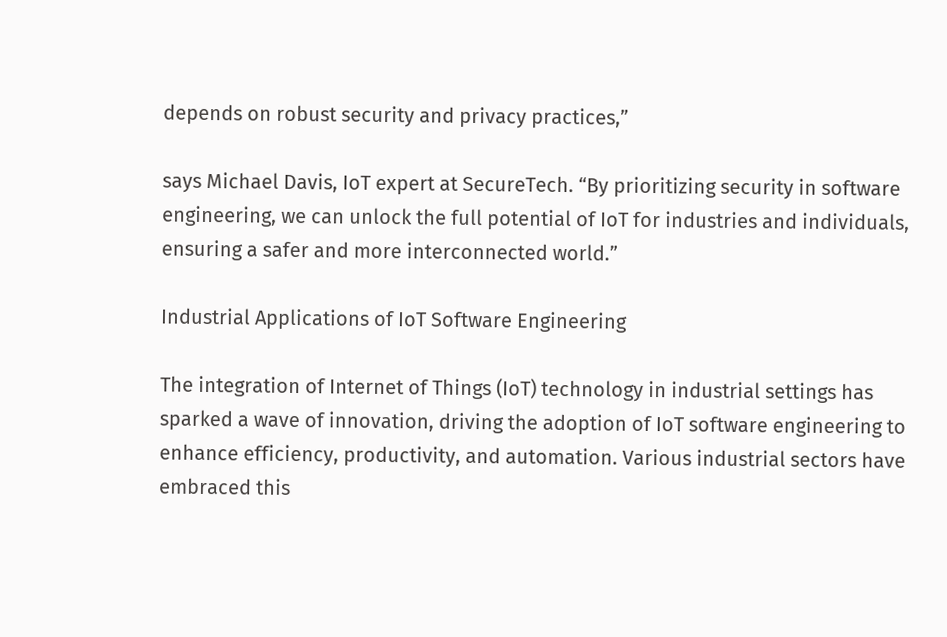depends on robust security and privacy practices,”

says Michael Davis, IoT expert at SecureTech. “By prioritizing security in software engineering, we can unlock the full potential of IoT for industries and individuals, ensuring a safer and more interconnected world.”

Industrial Applications of IoT Software Engineering

The integration of Internet of Things (IoT) technology in industrial settings has sparked a wave of innovation, driving the adoption of IoT software engineering to enhance efficiency, productivity, and automation. Various industrial sectors have embraced this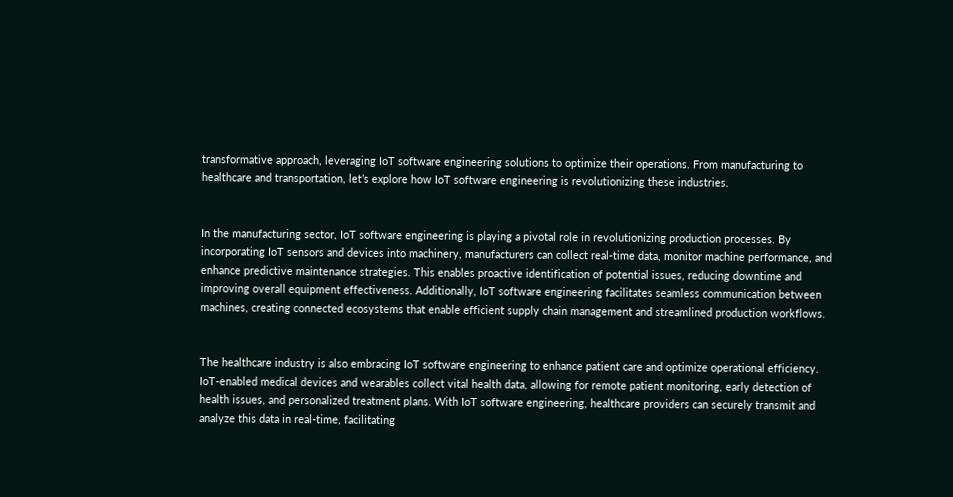transformative approach, leveraging IoT software engineering solutions to optimize their operations. From manufacturing to healthcare and transportation, let’s explore how IoT software engineering is revolutionizing these industries.


In the manufacturing sector, IoT software engineering is playing a pivotal role in revolutionizing production processes. By incorporating IoT sensors and devices into machinery, manufacturers can collect real-time data, monitor machine performance, and enhance predictive maintenance strategies. This enables proactive identification of potential issues, reducing downtime and improving overall equipment effectiveness. Additionally, IoT software engineering facilitates seamless communication between machines, creating connected ecosystems that enable efficient supply chain management and streamlined production workflows.


The healthcare industry is also embracing IoT software engineering to enhance patient care and optimize operational efficiency. IoT-enabled medical devices and wearables collect vital health data, allowing for remote patient monitoring, early detection of health issues, and personalized treatment plans. With IoT software engineering, healthcare providers can securely transmit and analyze this data in real-time, facilitating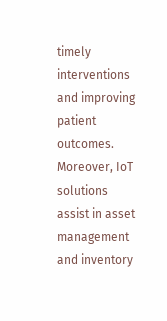timely interventions and improving patient outcomes. Moreover, IoT solutions assist in asset management and inventory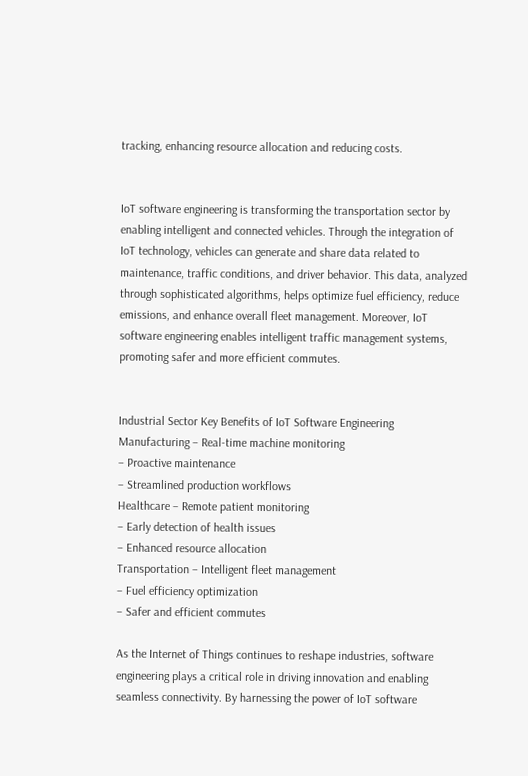tracking, enhancing resource allocation and reducing costs.


IoT software engineering is transforming the transportation sector by enabling intelligent and connected vehicles. Through the integration of IoT technology, vehicles can generate and share data related to maintenance, traffic conditions, and driver behavior. This data, analyzed through sophisticated algorithms, helps optimize fuel efficiency, reduce emissions, and enhance overall fleet management. Moreover, IoT software engineering enables intelligent traffic management systems, promoting safer and more efficient commutes.


Industrial Sector Key Benefits of IoT Software Engineering
Manufacturing – Real-time machine monitoring
– Proactive maintenance
– Streamlined production workflows
Healthcare – Remote patient monitoring
– Early detection of health issues
– Enhanced resource allocation
Transportation – Intelligent fleet management
– Fuel efficiency optimization
– Safer and efficient commutes

As the Internet of Things continues to reshape industries, software engineering plays a critical role in driving innovation and enabling seamless connectivity. By harnessing the power of IoT software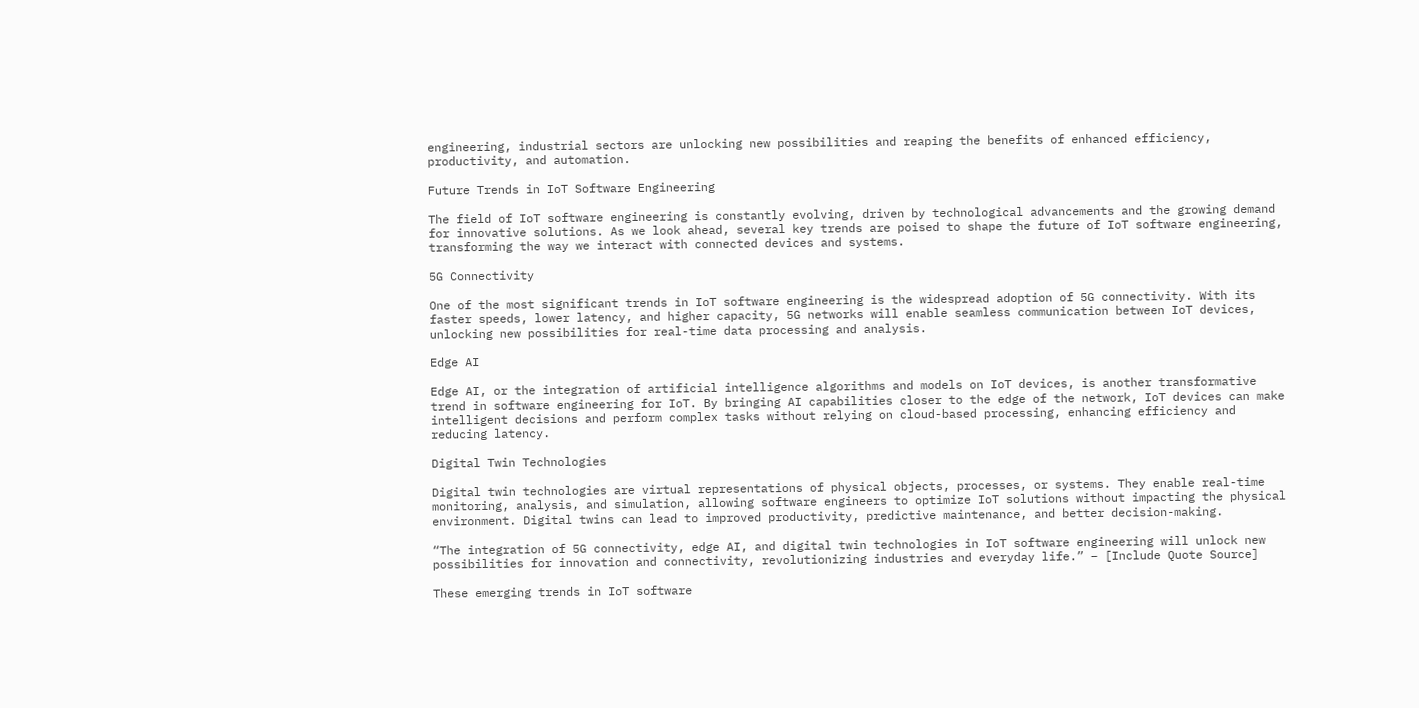engineering, industrial sectors are unlocking new possibilities and reaping the benefits of enhanced efficiency, productivity, and automation.

Future Trends in IoT Software Engineering

The field of IoT software engineering is constantly evolving, driven by technological advancements and the growing demand for innovative solutions. As we look ahead, several key trends are poised to shape the future of IoT software engineering, transforming the way we interact with connected devices and systems.

5G Connectivity

One of the most significant trends in IoT software engineering is the widespread adoption of 5G connectivity. With its faster speeds, lower latency, and higher capacity, 5G networks will enable seamless communication between IoT devices, unlocking new possibilities for real-time data processing and analysis.

Edge AI

Edge AI, or the integration of artificial intelligence algorithms and models on IoT devices, is another transformative trend in software engineering for IoT. By bringing AI capabilities closer to the edge of the network, IoT devices can make intelligent decisions and perform complex tasks without relying on cloud-based processing, enhancing efficiency and reducing latency.

Digital Twin Technologies

Digital twin technologies are virtual representations of physical objects, processes, or systems. They enable real-time monitoring, analysis, and simulation, allowing software engineers to optimize IoT solutions without impacting the physical environment. Digital twins can lead to improved productivity, predictive maintenance, and better decision-making.

“The integration of 5G connectivity, edge AI, and digital twin technologies in IoT software engineering will unlock new possibilities for innovation and connectivity, revolutionizing industries and everyday life.” – [Include Quote Source]

These emerging trends in IoT software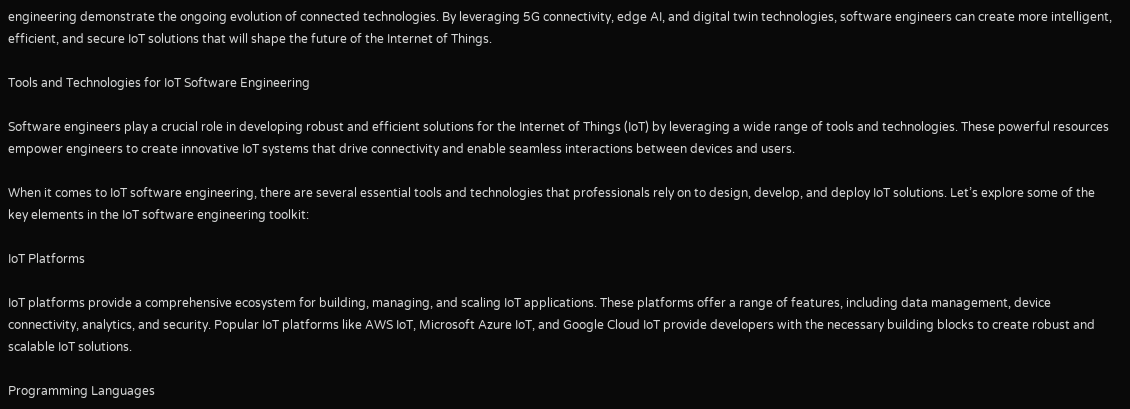engineering demonstrate the ongoing evolution of connected technologies. By leveraging 5G connectivity, edge AI, and digital twin technologies, software engineers can create more intelligent, efficient, and secure IoT solutions that will shape the future of the Internet of Things.

Tools and Technologies for IoT Software Engineering

Software engineers play a crucial role in developing robust and efficient solutions for the Internet of Things (IoT) by leveraging a wide range of tools and technologies. These powerful resources empower engineers to create innovative IoT systems that drive connectivity and enable seamless interactions between devices and users.

When it comes to IoT software engineering, there are several essential tools and technologies that professionals rely on to design, develop, and deploy IoT solutions. Let’s explore some of the key elements in the IoT software engineering toolkit:

IoT Platforms

IoT platforms provide a comprehensive ecosystem for building, managing, and scaling IoT applications. These platforms offer a range of features, including data management, device connectivity, analytics, and security. Popular IoT platforms like AWS IoT, Microsoft Azure IoT, and Google Cloud IoT provide developers with the necessary building blocks to create robust and scalable IoT solutions.

Programming Languages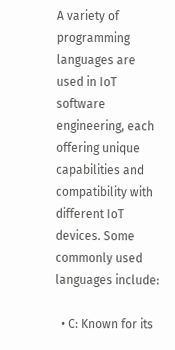A variety of programming languages are used in IoT software engineering, each offering unique capabilities and compatibility with different IoT devices. Some commonly used languages include:

  • C: Known for its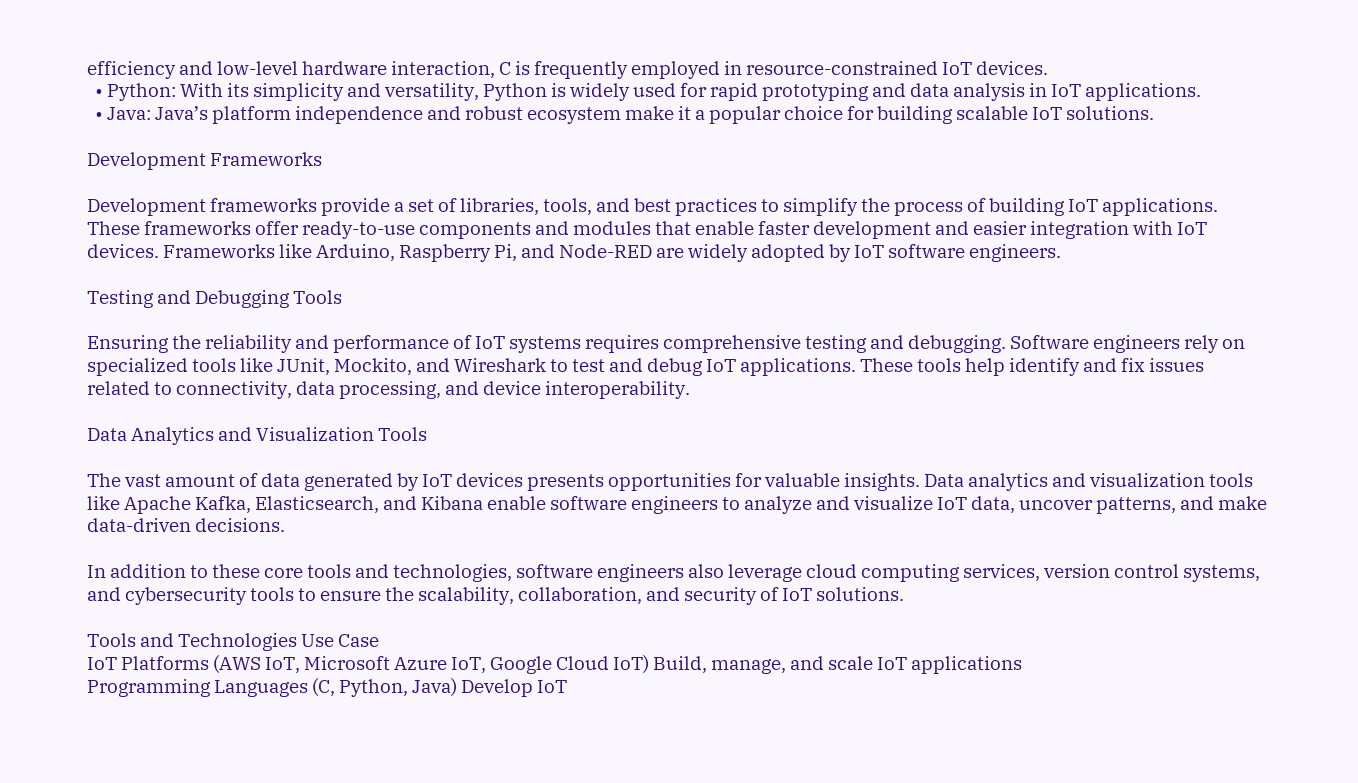efficiency and low-level hardware interaction, C is frequently employed in resource-constrained IoT devices.
  • Python: With its simplicity and versatility, Python is widely used for rapid prototyping and data analysis in IoT applications.
  • Java: Java’s platform independence and robust ecosystem make it a popular choice for building scalable IoT solutions.

Development Frameworks

Development frameworks provide a set of libraries, tools, and best practices to simplify the process of building IoT applications. These frameworks offer ready-to-use components and modules that enable faster development and easier integration with IoT devices. Frameworks like Arduino, Raspberry Pi, and Node-RED are widely adopted by IoT software engineers.

Testing and Debugging Tools

Ensuring the reliability and performance of IoT systems requires comprehensive testing and debugging. Software engineers rely on specialized tools like JUnit, Mockito, and Wireshark to test and debug IoT applications. These tools help identify and fix issues related to connectivity, data processing, and device interoperability.

Data Analytics and Visualization Tools

The vast amount of data generated by IoT devices presents opportunities for valuable insights. Data analytics and visualization tools like Apache Kafka, Elasticsearch, and Kibana enable software engineers to analyze and visualize IoT data, uncover patterns, and make data-driven decisions.

In addition to these core tools and technologies, software engineers also leverage cloud computing services, version control systems, and cybersecurity tools to ensure the scalability, collaboration, and security of IoT solutions.

Tools and Technologies Use Case
IoT Platforms (AWS IoT, Microsoft Azure IoT, Google Cloud IoT) Build, manage, and scale IoT applications
Programming Languages (C, Python, Java) Develop IoT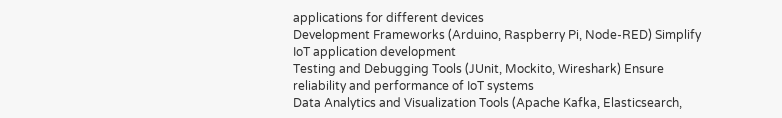applications for different devices
Development Frameworks (Arduino, Raspberry Pi, Node-RED) Simplify IoT application development
Testing and Debugging Tools (JUnit, Mockito, Wireshark) Ensure reliability and performance of IoT systems
Data Analytics and Visualization Tools (Apache Kafka, Elasticsearch,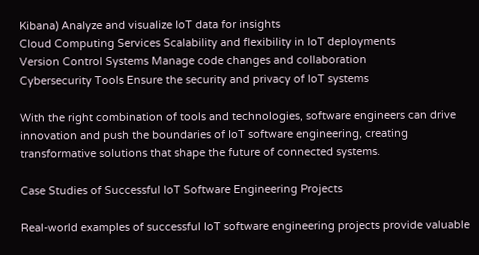Kibana) Analyze and visualize IoT data for insights
Cloud Computing Services Scalability and flexibility in IoT deployments
Version Control Systems Manage code changes and collaboration
Cybersecurity Tools Ensure the security and privacy of IoT systems

With the right combination of tools and technologies, software engineers can drive innovation and push the boundaries of IoT software engineering, creating transformative solutions that shape the future of connected systems.

Case Studies of Successful IoT Software Engineering Projects

Real-world examples of successful IoT software engineering projects provide valuable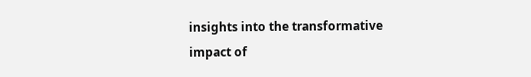insights into the transformative impact of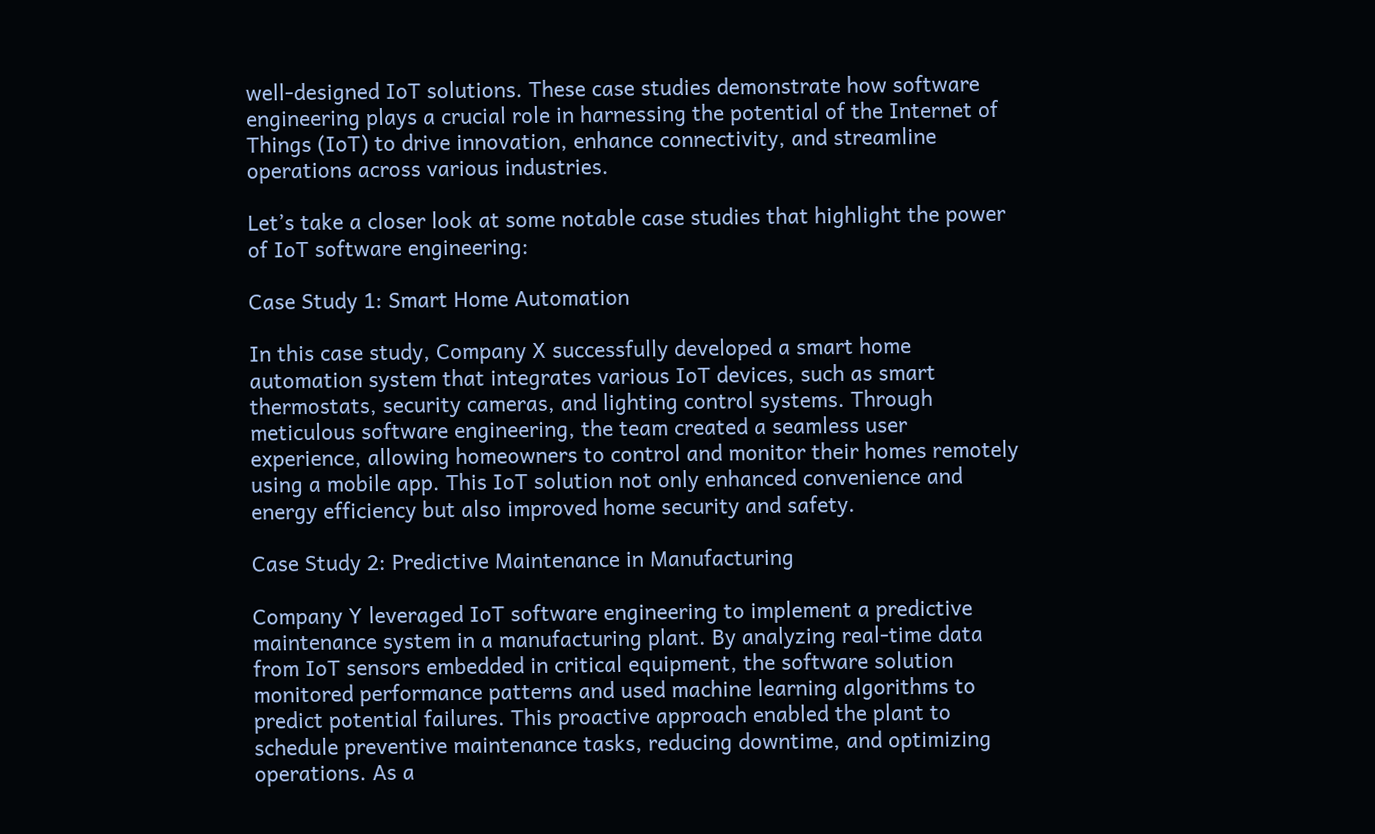well-designed IoT solutions. These case studies demonstrate how software engineering plays a crucial role in harnessing the potential of the Internet of Things (IoT) to drive innovation, enhance connectivity, and streamline operations across various industries.

Let’s take a closer look at some notable case studies that highlight the power of IoT software engineering:

Case Study 1: Smart Home Automation

In this case study, Company X successfully developed a smart home automation system that integrates various IoT devices, such as smart thermostats, security cameras, and lighting control systems. Through meticulous software engineering, the team created a seamless user experience, allowing homeowners to control and monitor their homes remotely using a mobile app. This IoT solution not only enhanced convenience and energy efficiency but also improved home security and safety.

Case Study 2: Predictive Maintenance in Manufacturing

Company Y leveraged IoT software engineering to implement a predictive maintenance system in a manufacturing plant. By analyzing real-time data from IoT sensors embedded in critical equipment, the software solution monitored performance patterns and used machine learning algorithms to predict potential failures. This proactive approach enabled the plant to schedule preventive maintenance tasks, reducing downtime, and optimizing operations. As a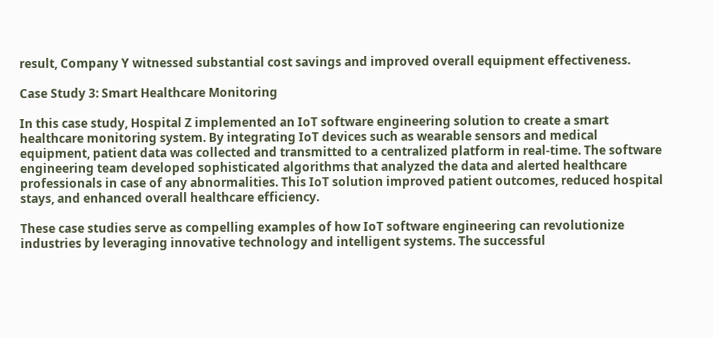result, Company Y witnessed substantial cost savings and improved overall equipment effectiveness.

Case Study 3: Smart Healthcare Monitoring

In this case study, Hospital Z implemented an IoT software engineering solution to create a smart healthcare monitoring system. By integrating IoT devices such as wearable sensors and medical equipment, patient data was collected and transmitted to a centralized platform in real-time. The software engineering team developed sophisticated algorithms that analyzed the data and alerted healthcare professionals in case of any abnormalities. This IoT solution improved patient outcomes, reduced hospital stays, and enhanced overall healthcare efficiency.

These case studies serve as compelling examples of how IoT software engineering can revolutionize industries by leveraging innovative technology and intelligent systems. The successful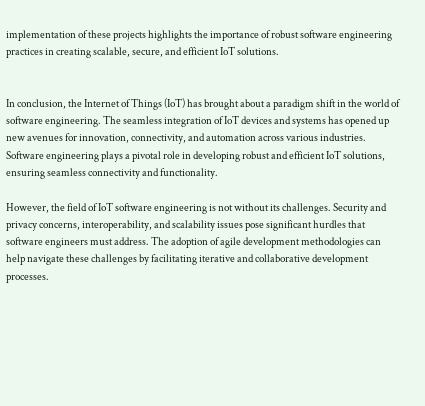implementation of these projects highlights the importance of robust software engineering practices in creating scalable, secure, and efficient IoT solutions.


In conclusion, the Internet of Things (IoT) has brought about a paradigm shift in the world of software engineering. The seamless integration of IoT devices and systems has opened up new avenues for innovation, connectivity, and automation across various industries. Software engineering plays a pivotal role in developing robust and efficient IoT solutions, ensuring seamless connectivity and functionality.

However, the field of IoT software engineering is not without its challenges. Security and privacy concerns, interoperability, and scalability issues pose significant hurdles that software engineers must address. The adoption of agile development methodologies can help navigate these challenges by facilitating iterative and collaborative development processes.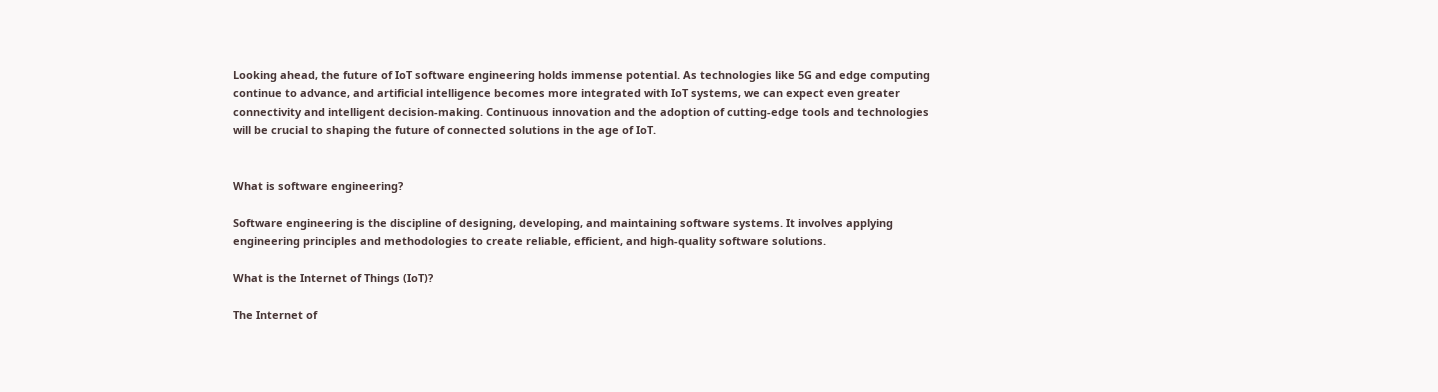Looking ahead, the future of IoT software engineering holds immense potential. As technologies like 5G and edge computing continue to advance, and artificial intelligence becomes more integrated with IoT systems, we can expect even greater connectivity and intelligent decision-making. Continuous innovation and the adoption of cutting-edge tools and technologies will be crucial to shaping the future of connected solutions in the age of IoT.


What is software engineering?

Software engineering is the discipline of designing, developing, and maintaining software systems. It involves applying engineering principles and methodologies to create reliable, efficient, and high-quality software solutions.

What is the Internet of Things (IoT)?

The Internet of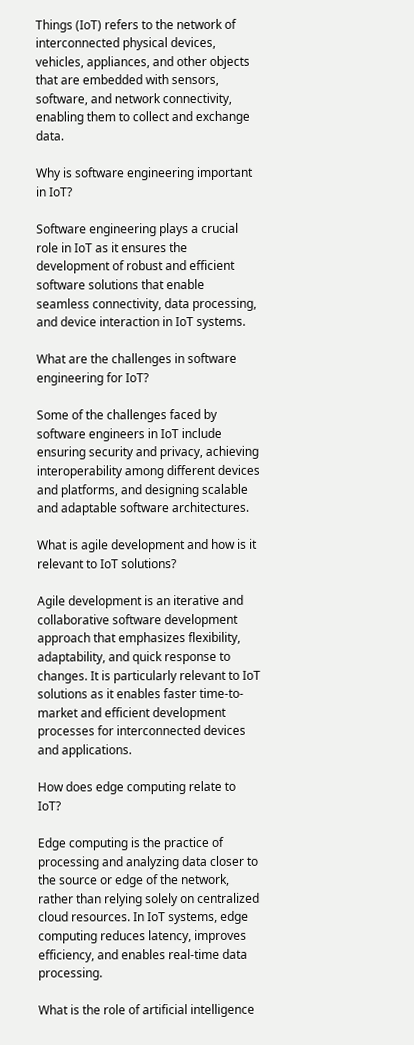Things (IoT) refers to the network of interconnected physical devices, vehicles, appliances, and other objects that are embedded with sensors, software, and network connectivity, enabling them to collect and exchange data.

Why is software engineering important in IoT?

Software engineering plays a crucial role in IoT as it ensures the development of robust and efficient software solutions that enable seamless connectivity, data processing, and device interaction in IoT systems.

What are the challenges in software engineering for IoT?

Some of the challenges faced by software engineers in IoT include ensuring security and privacy, achieving interoperability among different devices and platforms, and designing scalable and adaptable software architectures.

What is agile development and how is it relevant to IoT solutions?

Agile development is an iterative and collaborative software development approach that emphasizes flexibility, adaptability, and quick response to changes. It is particularly relevant to IoT solutions as it enables faster time-to-market and efficient development processes for interconnected devices and applications.

How does edge computing relate to IoT?

Edge computing is the practice of processing and analyzing data closer to the source or edge of the network, rather than relying solely on centralized cloud resources. In IoT systems, edge computing reduces latency, improves efficiency, and enables real-time data processing.

What is the role of artificial intelligence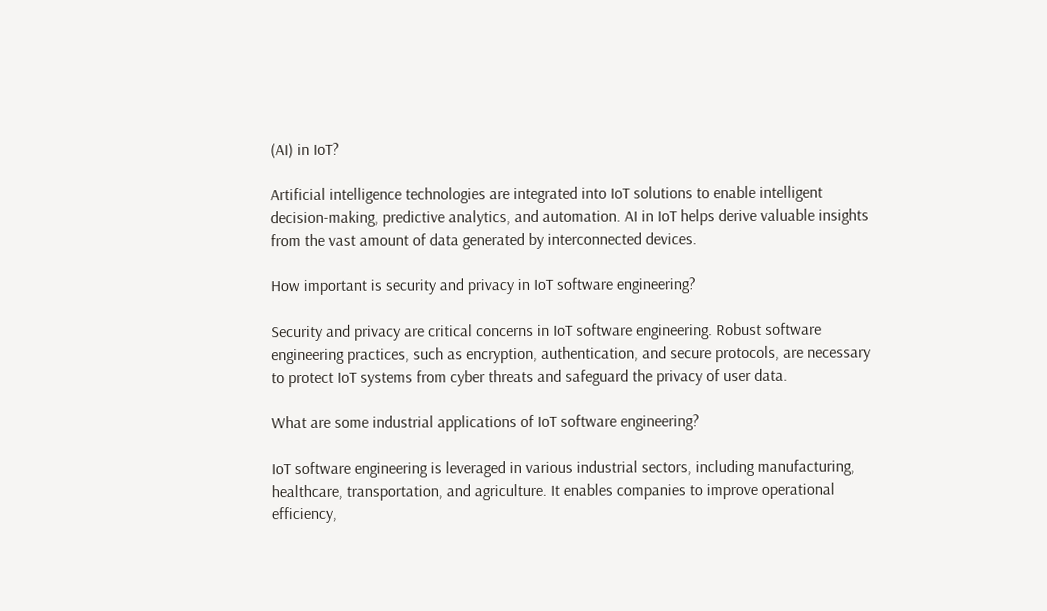(AI) in IoT?

Artificial intelligence technologies are integrated into IoT solutions to enable intelligent decision-making, predictive analytics, and automation. AI in IoT helps derive valuable insights from the vast amount of data generated by interconnected devices.

How important is security and privacy in IoT software engineering?

Security and privacy are critical concerns in IoT software engineering. Robust software engineering practices, such as encryption, authentication, and secure protocols, are necessary to protect IoT systems from cyber threats and safeguard the privacy of user data.

What are some industrial applications of IoT software engineering?

IoT software engineering is leveraged in various industrial sectors, including manufacturing, healthcare, transportation, and agriculture. It enables companies to improve operational efficiency,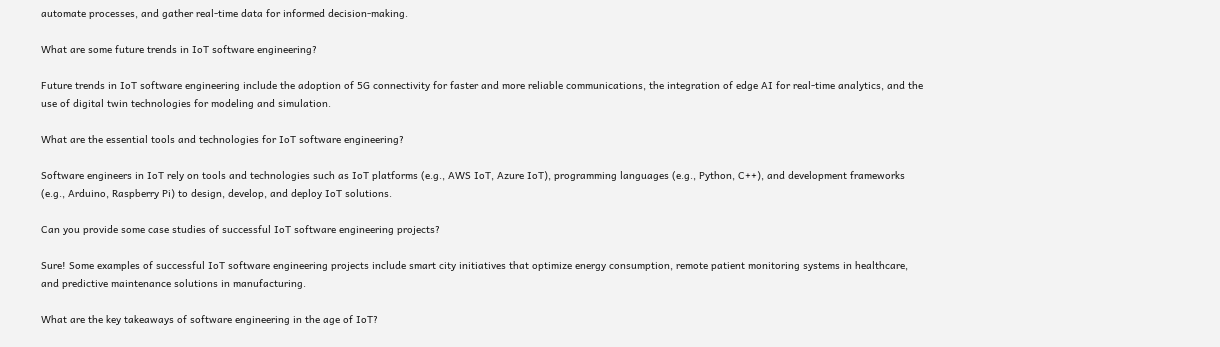automate processes, and gather real-time data for informed decision-making.

What are some future trends in IoT software engineering?

Future trends in IoT software engineering include the adoption of 5G connectivity for faster and more reliable communications, the integration of edge AI for real-time analytics, and the use of digital twin technologies for modeling and simulation.

What are the essential tools and technologies for IoT software engineering?

Software engineers in IoT rely on tools and technologies such as IoT platforms (e.g., AWS IoT, Azure IoT), programming languages (e.g., Python, C++), and development frameworks (e.g., Arduino, Raspberry Pi) to design, develop, and deploy IoT solutions.

Can you provide some case studies of successful IoT software engineering projects?

Sure! Some examples of successful IoT software engineering projects include smart city initiatives that optimize energy consumption, remote patient monitoring systems in healthcare, and predictive maintenance solutions in manufacturing.

What are the key takeaways of software engineering in the age of IoT?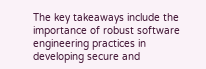The key takeaways include the importance of robust software engineering practices in developing secure and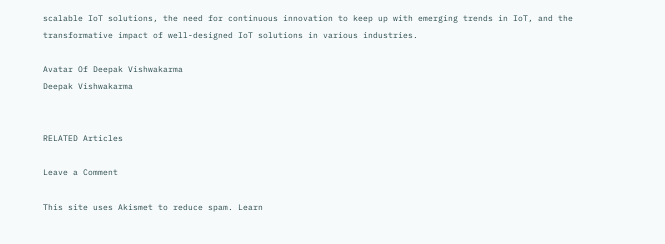scalable IoT solutions, the need for continuous innovation to keep up with emerging trends in IoT, and the transformative impact of well-designed IoT solutions in various industries.

Avatar Of Deepak Vishwakarma
Deepak Vishwakarma


RELATED Articles

Leave a Comment

This site uses Akismet to reduce spam. Learn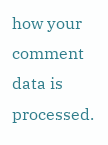how your comment data is processed.